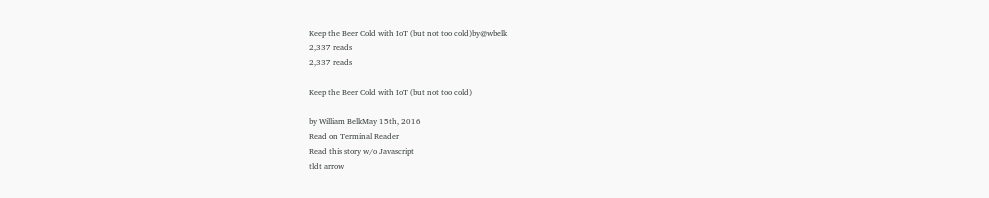Keep the Beer Cold with IoT (but not too cold)by@wbelk
2,337 reads
2,337 reads

Keep the Beer Cold with IoT (but not too cold)

by William BelkMay 15th, 2016
Read on Terminal Reader
Read this story w/o Javascript
tldt arrow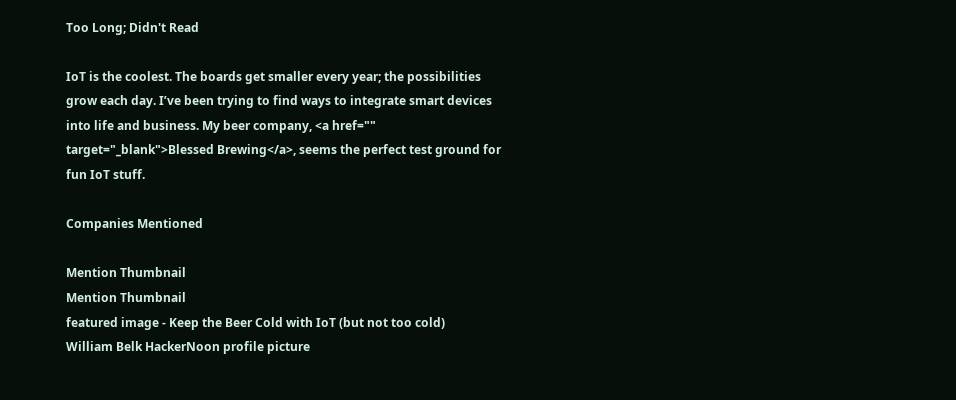Too Long; Didn't Read

IoT is the coolest. The boards get smaller every year; the possibilities grow each day. I’ve been trying to find ways to integrate smart devices into life and business. My beer company, <a href="" target="_blank">Blessed Brewing</a>, seems the perfect test ground for fun IoT stuff.

Companies Mentioned

Mention Thumbnail
Mention Thumbnail
featured image - Keep the Beer Cold with IoT (but not too cold)
William Belk HackerNoon profile picture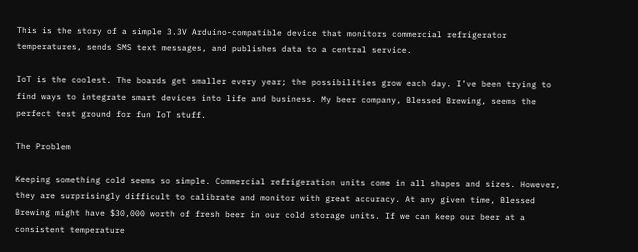This is the story of a simple 3.3V Arduino-compatible device that monitors commercial refrigerator temperatures, sends SMS text messages, and publishes data to a central service.

IoT is the coolest. The boards get smaller every year; the possibilities grow each day. I’ve been trying to find ways to integrate smart devices into life and business. My beer company, Blessed Brewing, seems the perfect test ground for fun IoT stuff.

The Problem

Keeping something cold seems so simple. Commercial refrigeration units come in all shapes and sizes. However, they are surprisingly difficult to calibrate and monitor with great accuracy. At any given time, Blessed Brewing might have $30,000 worth of fresh beer in our cold storage units. If we can keep our beer at a consistent temperature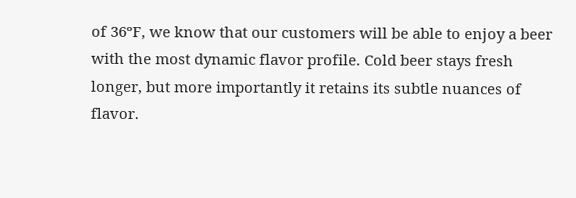of 36ºF, we know that our customers will be able to enjoy a beer with the most dynamic flavor profile. Cold beer stays fresh longer, but more importantly it retains its subtle nuances of flavor.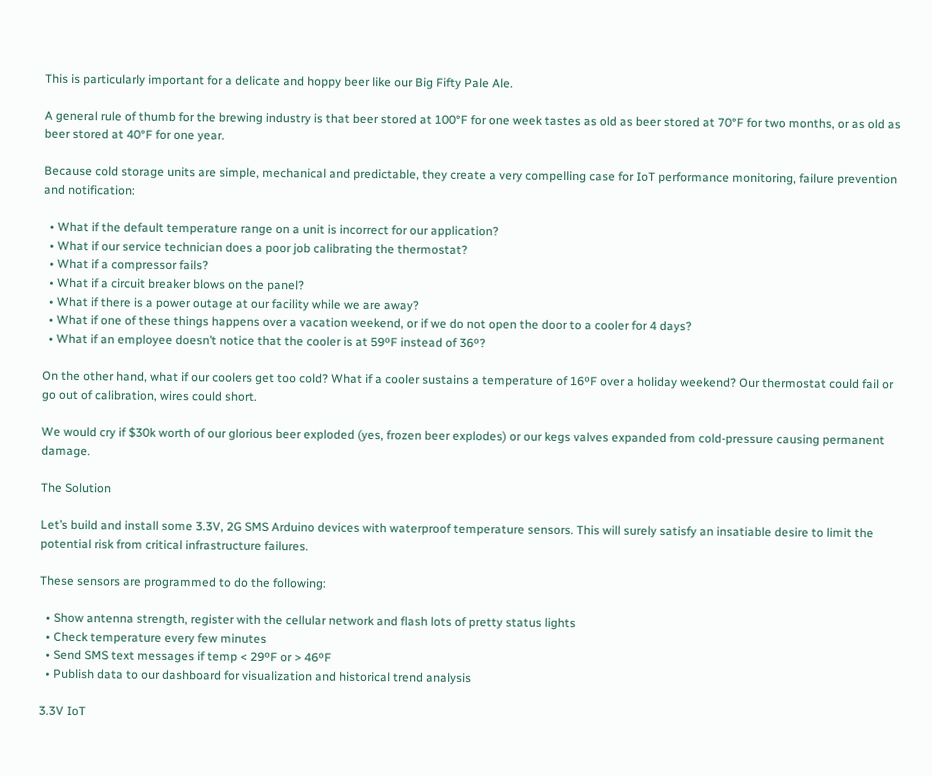This is particularly important for a delicate and hoppy beer like our Big Fifty Pale Ale.

A general rule of thumb for the brewing industry is that beer stored at 100°F for one week tastes as old as beer stored at 70°F for two months, or as old as beer stored at 40°F for one year.

Because cold storage units are simple, mechanical and predictable, they create a very compelling case for IoT performance monitoring, failure prevention and notification:

  • What if the default temperature range on a unit is incorrect for our application?
  • What if our service technician does a poor job calibrating the thermostat?
  • What if a compressor fails?
  • What if a circuit breaker blows on the panel?
  • What if there is a power outage at our facility while we are away?
  • What if one of these things happens over a vacation weekend, or if we do not open the door to a cooler for 4 days?
  • What if an employee doesn’t notice that the cooler is at 59ºF instead of 36º?

On the other hand, what if our coolers get too cold? What if a cooler sustains a temperature of 16ºF over a holiday weekend? Our thermostat could fail or go out of calibration, wires could short.

We would cry if $30k worth of our glorious beer exploded (yes, frozen beer explodes) or our kegs valves expanded from cold-pressure causing permanent damage.

The Solution

Let’s build and install some 3.3V, 2G SMS Arduino devices with waterproof temperature sensors. This will surely satisfy an insatiable desire to limit the potential risk from critical infrastructure failures.

These sensors are programmed to do the following:

  • Show antenna strength, register with the cellular network and flash lots of pretty status lights
  • Check temperature every few minutes
  • Send SMS text messages if temp < 29ºF or > 46ºF
  • Publish data to our dashboard for visualization and historical trend analysis

3.3V IoT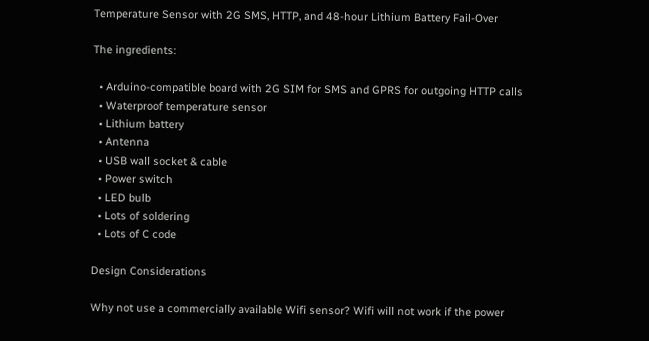Temperature Sensor with 2G SMS, HTTP, and 48-hour Lithium Battery Fail-Over

The ingredients:

  • Arduino-compatible board with 2G SIM for SMS and GPRS for outgoing HTTP calls
  • Waterproof temperature sensor
  • Lithium battery
  • Antenna
  • USB wall socket & cable
  • Power switch
  • LED bulb
  • Lots of soldering
  • Lots of C code

Design Considerations

Why not use a commercially available Wifi sensor? Wifi will not work if the power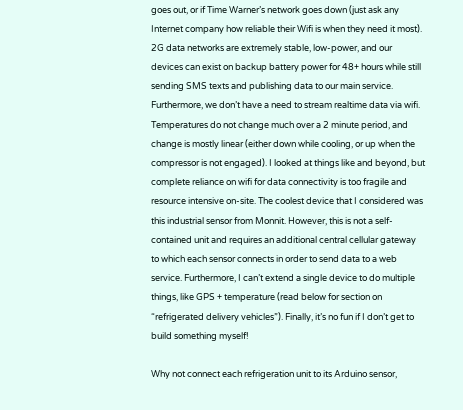goes out, or if Time Warner’s network goes down (just ask any Internet company how reliable their Wifi is when they need it most). 2G data networks are extremely stable, low-power, and our devices can exist on backup battery power for 48+ hours while still sending SMS texts and publishing data to our main service. Furthermore, we don’t have a need to stream realtime data via wifi. Temperatures do not change much over a 2 minute period, and change is mostly linear (either down while cooling, or up when the compressor is not engaged). I looked at things like and beyond, but complete reliance on wifi for data connectivity is too fragile and resource intensive on-site. The coolest device that I considered was this industrial sensor from Monnit. However, this is not a self-contained unit and requires an additional central cellular gateway to which each sensor connects in order to send data to a web service. Furthermore, I can’t extend a single device to do multiple things, like GPS + temperature (read below for section on “refrigerated delivery vehicles”). Finally, it’s no fun if I don’t get to build something myself!

Why not connect each refrigeration unit to its Arduino sensor,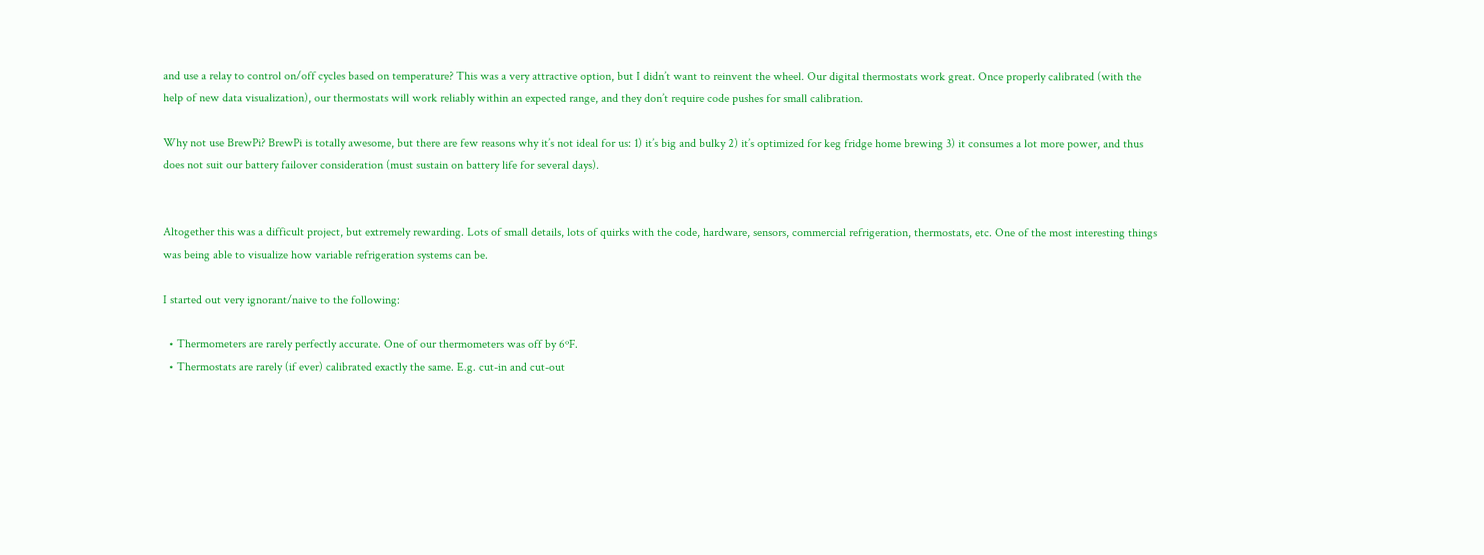and use a relay to control on/off cycles based on temperature? This was a very attractive option, but I didn’t want to reinvent the wheel. Our digital thermostats work great. Once properly calibrated (with the help of new data visualization), our thermostats will work reliably within an expected range, and they don’t require code pushes for small calibration.

Why not use BrewPi? BrewPi is totally awesome, but there are few reasons why it’s not ideal for us: 1) it’s big and bulky 2) it’s optimized for keg fridge home brewing 3) it consumes a lot more power, and thus does not suit our battery failover consideration (must sustain on battery life for several days).


Altogether this was a difficult project, but extremely rewarding. Lots of small details, lots of quirks with the code, hardware, sensors, commercial refrigeration, thermostats, etc. One of the most interesting things was being able to visualize how variable refrigeration systems can be.

I started out very ignorant/naive to the following:

  • Thermometers are rarely perfectly accurate. One of our thermometers was off by 6ºF.
  • Thermostats are rarely (if ever) calibrated exactly the same. E.g. cut-in and cut-out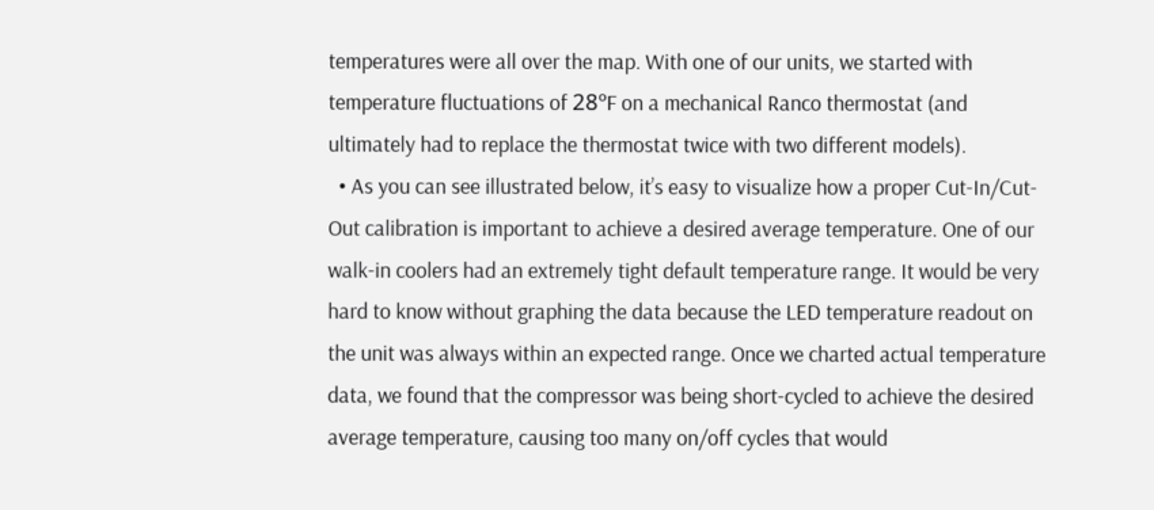temperatures were all over the map. With one of our units, we started with temperature fluctuations of 28ºF on a mechanical Ranco thermostat (and ultimately had to replace the thermostat twice with two different models).
  • As you can see illustrated below, it’s easy to visualize how a proper Cut-In/Cut-Out calibration is important to achieve a desired average temperature. One of our walk-in coolers had an extremely tight default temperature range. It would be very hard to know without graphing the data because the LED temperature readout on the unit was always within an expected range. Once we charted actual temperature data, we found that the compressor was being short-cycled to achieve the desired average temperature, causing too many on/off cycles that would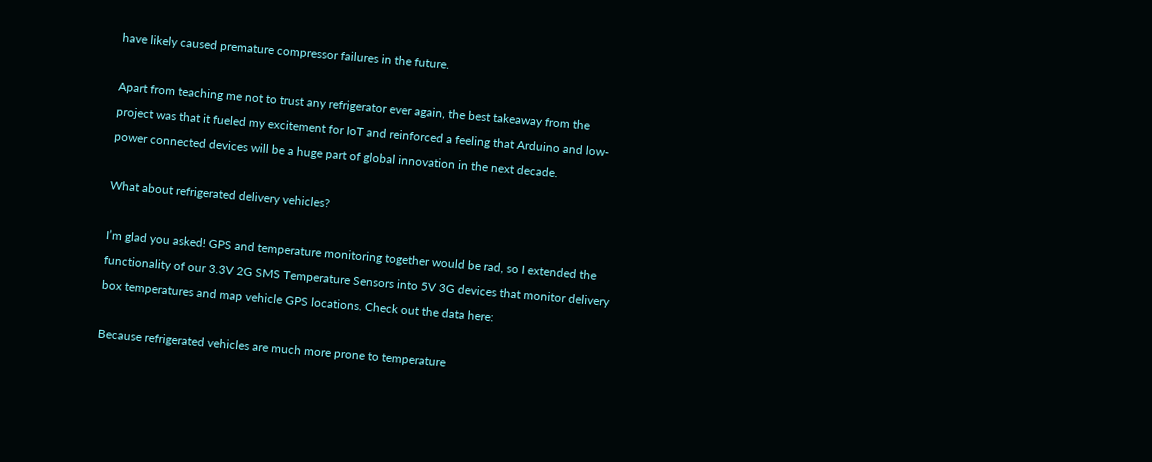have likely caused premature compressor failures in the future.

Apart from teaching me not to trust any refrigerator ever again, the best takeaway from the project was that it fueled my excitement for IoT and reinforced a feeling that Arduino and low-power connected devices will be a huge part of global innovation in the next decade.

What about refrigerated delivery vehicles?

I’m glad you asked! GPS and temperature monitoring together would be rad, so I extended the functionality of our 3.3V 2G SMS Temperature Sensors into 5V 3G devices that monitor delivery box temperatures and map vehicle GPS locations. Check out the data here:

Because refrigerated vehicles are much more prone to temperature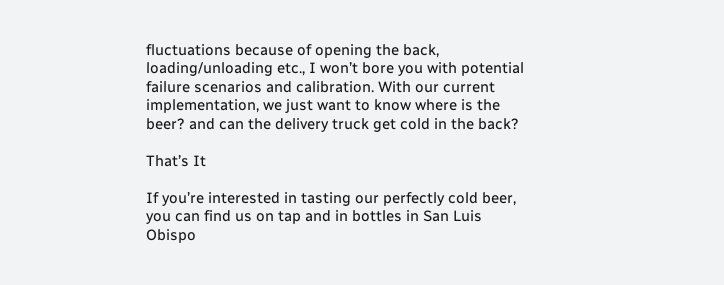fluctuations because of opening the back, loading/unloading etc., I won’t bore you with potential failure scenarios and calibration. With our current implementation, we just want to know where is the beer? and can the delivery truck get cold in the back?

That’s It

If you’re interested in tasting our perfectly cold beer, you can find us on tap and in bottles in San Luis Obispo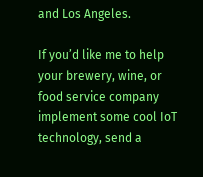and Los Angeles.

If you’d like me to help your brewery, wine, or food service company implement some cool IoT technology, send a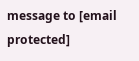message to [email protected]